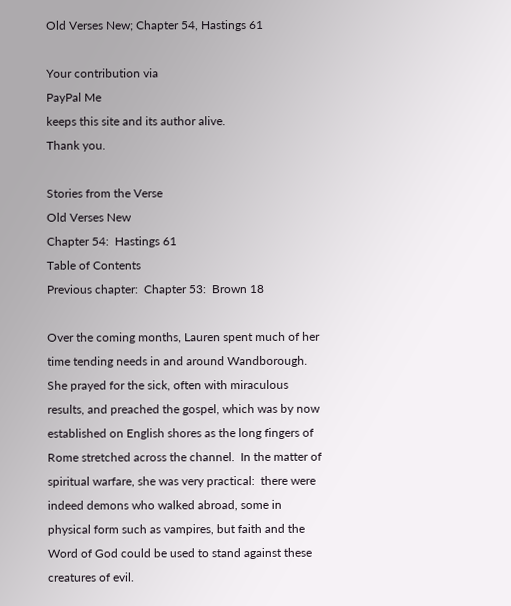Old Verses New; Chapter 54, Hastings 61

Your contribution via
PayPal Me
keeps this site and its author alive.
Thank you.

Stories from the Verse
Old Verses New
Chapter 54:  Hastings 61
Table of Contents
Previous chapter:  Chapter 53:  Brown 18

Over the coming months, Lauren spent much of her time tending needs in and around Wandborough.  She prayed for the sick, often with miraculous results, and preached the gospel, which was by now established on English shores as the long fingers of Rome stretched across the channel.  In the matter of spiritual warfare, she was very practical:  there were indeed demons who walked abroad, some in physical form such as vampires, but faith and the Word of God could be used to stand against these creatures of evil.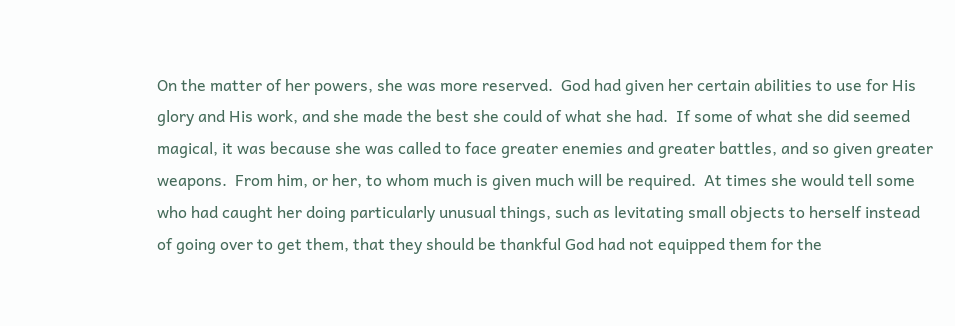On the matter of her powers, she was more reserved.  God had given her certain abilities to use for His glory and His work, and she made the best she could of what she had.  If some of what she did seemed magical, it was because she was called to face greater enemies and greater battles, and so given greater weapons.  From him, or her, to whom much is given much will be required.  At times she would tell some who had caught her doing particularly unusual things, such as levitating small objects to herself instead of going over to get them, that they should be thankful God had not equipped them for the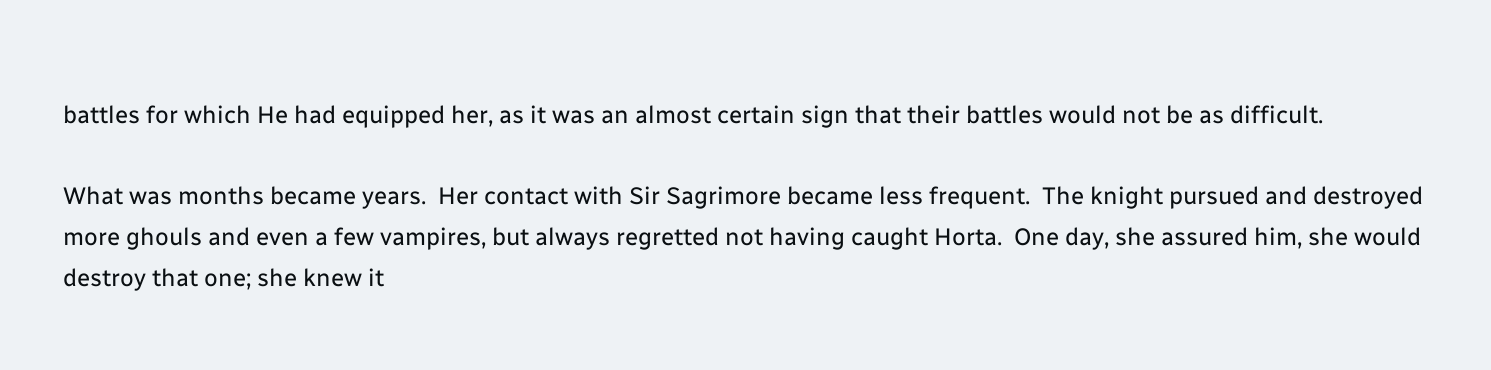battles for which He had equipped her, as it was an almost certain sign that their battles would not be as difficult.

What was months became years.  Her contact with Sir Sagrimore became less frequent.  The knight pursued and destroyed more ghouls and even a few vampires, but always regretted not having caught Horta.  One day, she assured him, she would destroy that one; she knew it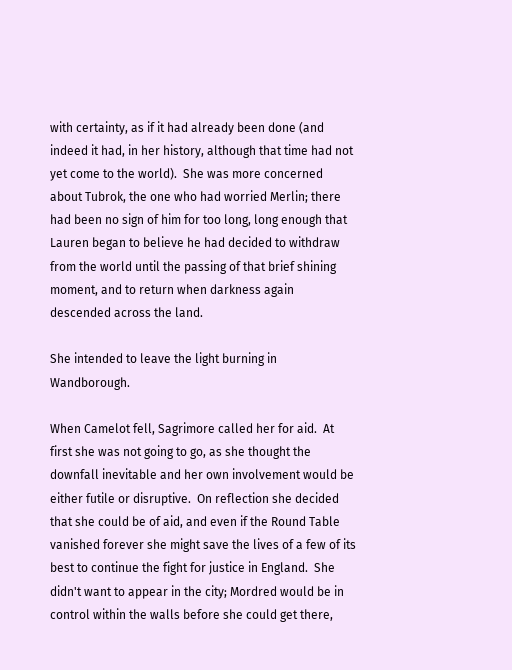with certainty, as if it had already been done (and indeed it had, in her history, although that time had not yet come to the world).  She was more concerned about Tubrok, the one who had worried Merlin; there had been no sign of him for too long, long enough that Lauren began to believe he had decided to withdraw from the world until the passing of that brief shining moment, and to return when darkness again descended across the land.

She intended to leave the light burning in Wandborough.

When Camelot fell, Sagrimore called her for aid.  At first she was not going to go, as she thought the downfall inevitable and her own involvement would be either futile or disruptive.  On reflection she decided that she could be of aid, and even if the Round Table vanished forever she might save the lives of a few of its best to continue the fight for justice in England.  She didn't want to appear in the city; Mordred would be in control within the walls before she could get there,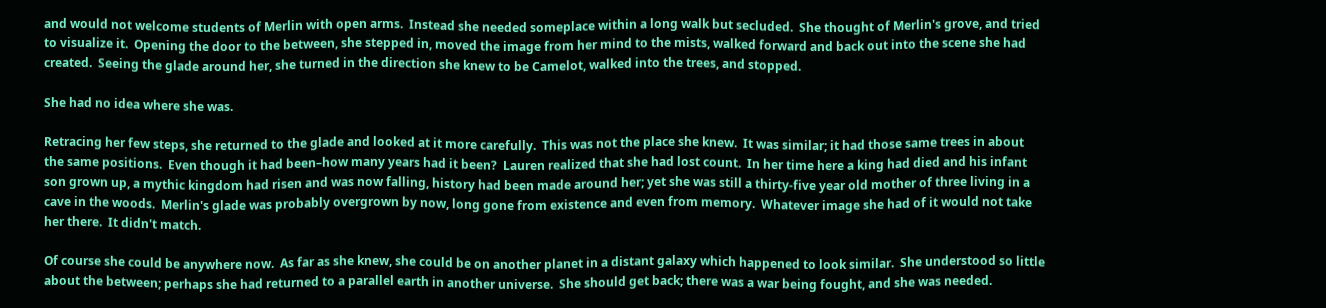and would not welcome students of Merlin with open arms.  Instead she needed someplace within a long walk but secluded.  She thought of Merlin's grove, and tried to visualize it.  Opening the door to the between, she stepped in, moved the image from her mind to the mists, walked forward and back out into the scene she had created.  Seeing the glade around her, she turned in the direction she knew to be Camelot, walked into the trees, and stopped.

She had no idea where she was.

Retracing her few steps, she returned to the glade and looked at it more carefully.  This was not the place she knew.  It was similar; it had those same trees in about the same positions.  Even though it had been–how many years had it been?  Lauren realized that she had lost count.  In her time here a king had died and his infant son grown up, a mythic kingdom had risen and was now falling, history had been made around her; yet she was still a thirty-five year old mother of three living in a cave in the woods.  Merlin's glade was probably overgrown by now, long gone from existence and even from memory.  Whatever image she had of it would not take her there.  It didn't match.

Of course she could be anywhere now.  As far as she knew, she could be on another planet in a distant galaxy which happened to look similar.  She understood so little about the between; perhaps she had returned to a parallel earth in another universe.  She should get back; there was a war being fought, and she was needed.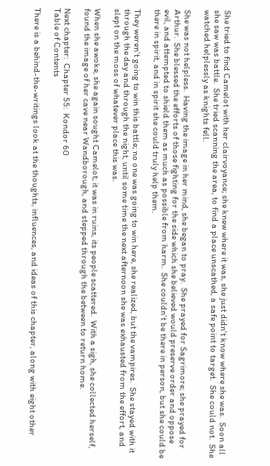She tried to find Camelot with her clairvoyance; she knew where it was, she just didn't know where she was.  Soon all she saw was battle.  She tried scanning the area, to find a place unscathed, a safe point to target.  She could not.  She watched helplessly as knights fell.

She was not helpless.  Having the image in her mind, she began to pray.  She prayed for Sagrimore; she prayed for Arthur.  She blessed the efforts of those fighting for the side which she believed would preserve order and oppose evil, and attempted to shield them as much as possible from harm.  She couldn't be there in person, but she could be there in spirit, and in spirit she could truly help them.

They weren't going to win this battle; no one was going to win here, she realized, but the vampires.  She stayed with it through the day and through the night, until some time the next afternoon she was exhausted from the effort, and slept on the moss of whatever place this was.

When she awoke, she again sought Camelot; it was in ruins, its people scattered.  With a sigh, she collected herself, found the image of her cave near Wandborough, and stepped through the between to return home.

Next chapter:  Chapter 55:  Kondor 60
Table of Contents

There is a behind-the-writings look at the thoughts, influences, and ideas of this chapter, along with eight other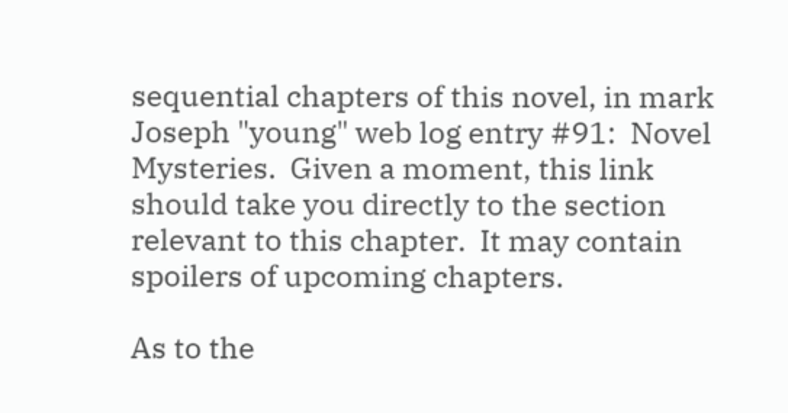sequential chapters of this novel, in mark Joseph "young" web log entry #91:  Novel Mysteries.  Given a moment, this link should take you directly to the section relevant to this chapter.  It may contain spoilers of upcoming chapters.

As to the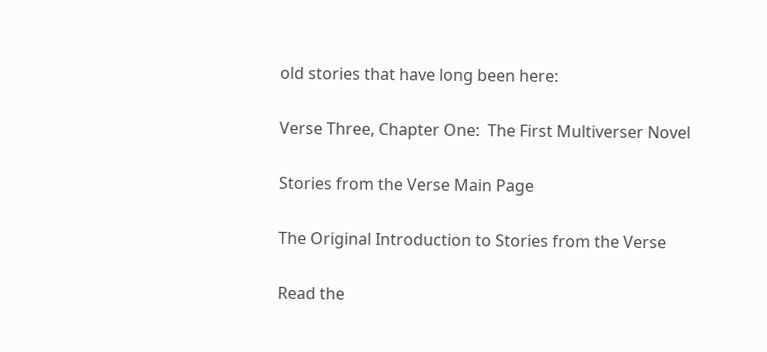old stories that have long been here:

Verse Three, Chapter One:  The First Multiverser Novel

Stories from the Verse Main Page

The Original Introduction to Stories from the Verse

Read the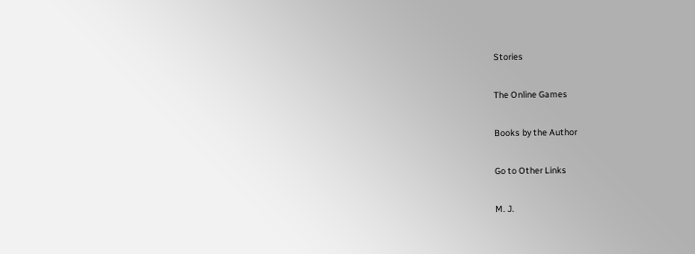Stories

The Online Games

Books by the Author

Go to Other Links

M. J.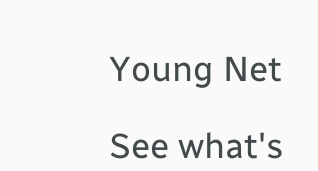Young Net

See what's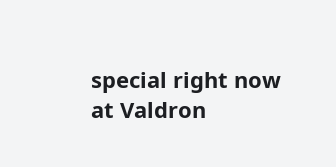special right now at Valdron